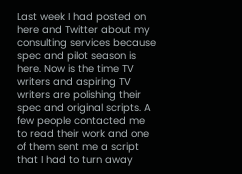Last week I had posted on here and Twitter about my consulting services because spec and pilot season is here. Now is the time TV writers and aspiring TV writers are polishing their spec and original scripts. A few people contacted me to read their work and one of them sent me a script that I had to turn away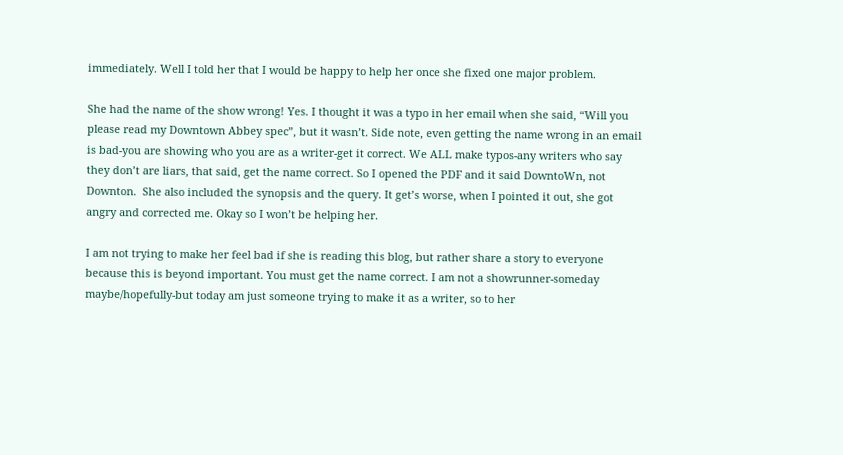immediately. Well I told her that I would be happy to help her once she fixed one major problem.

She had the name of the show wrong! Yes. I thought it was a typo in her email when she said, “Will you please read my Downtown Abbey spec”, but it wasn’t. Side note, even getting the name wrong in an email is bad-you are showing who you are as a writer-get it correct. We ALL make typos-any writers who say they don’t are liars, that said, get the name correct. So I opened the PDF and it said DowntoWn, not Downton.  She also included the synopsis and the query. It get’s worse, when I pointed it out, she got angry and corrected me. Okay so I won’t be helping her.

I am not trying to make her feel bad if she is reading this blog, but rather share a story to everyone because this is beyond important. You must get the name correct. I am not a showrunner-someday maybe/hopefully-but today am just someone trying to make it as a writer, so to her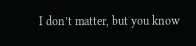I don’t matter, but you know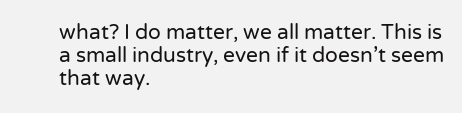what? I do matter, we all matter. This is a small industry, even if it doesn’t seem that way.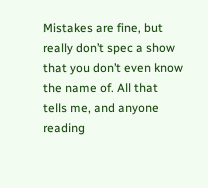Mistakes are fine, but really don’t spec a show that you don’t even know the name of. All that tells me, and anyone reading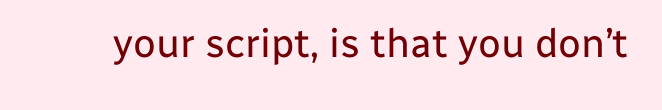your script, is that you don’t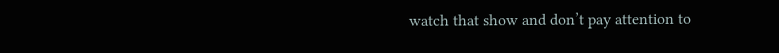watch that show and don’t pay attention to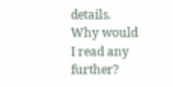details. Why would I read any further?